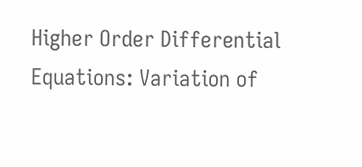Higher Order Differential Equations: Variation of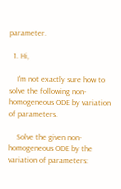parameter.

  1. Hi,

    I'm not exactly sure how to solve the following non-homogeneous ODE by variation of parameters.

    Solve the given non-homogeneous ODE by the variation of parameters: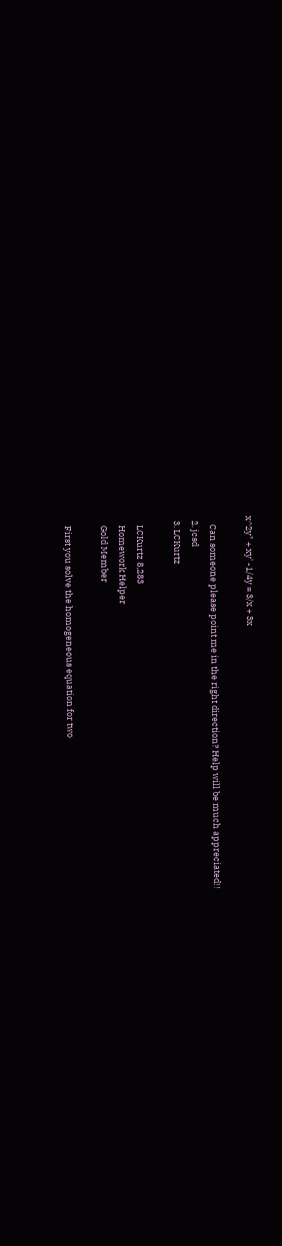x^2y" + xy' -1/4y = 3/x + 3x

    Can someone please point me in the right direction? Help will be much appreciated!!
  2. jcsd
  3. LCKurtz

    LCKurtz 8,283
    Homework Helper
    Gold Member

    First you solve the homogeneous equation for two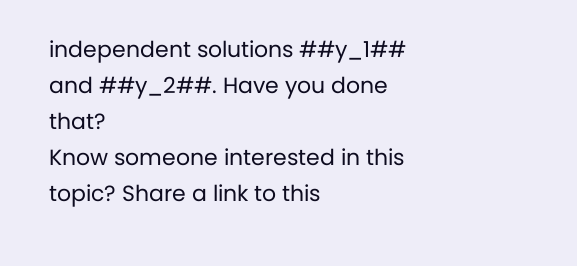independent solutions ##y_1## and ##y_2##. Have you done that?
Know someone interested in this topic? Share a link to this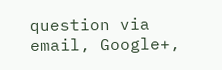question via email, Google+,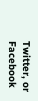Twitter, or Facebook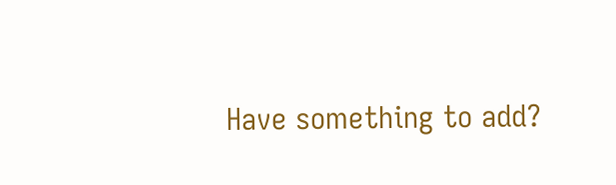Have something to add?